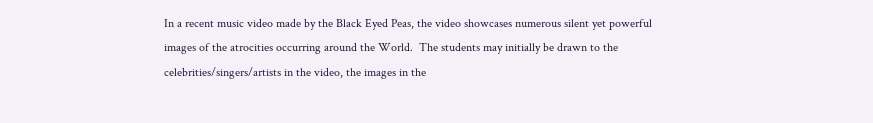In a recent music video made by the Black Eyed Peas, the video showcases numerous silent yet powerful images of the atrocities occurring around the World.  The students may initially be drawn to the celebrities/singers/artists in the video, the images in the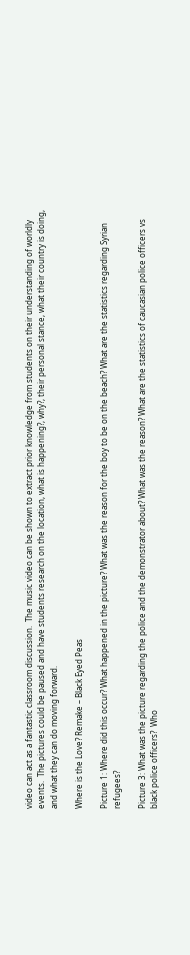video can act as a fantastic classroom discussion.  The music video can be shown to extract prior knowledge from students on their understanding of worldly events.  The pictures could be paused and have students research on the location, what is happening?, why?, their personal stance, what their country is doing, and what they can do moving forward.

Where is the Love? Remake – Black Eyed Peas

Picture 1: Where did this occur? What happened in the picture? What was the reason for the boy to be on the beach? What are the statistics regarding Syrian refugees?

Picture 3: What was the picture regarding the police and the demonstrator about? What was the reason? What are the statistics of caucasian police officers vs black police officers?  Who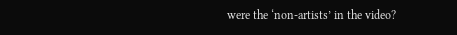were the ‘non-artists’ in the video?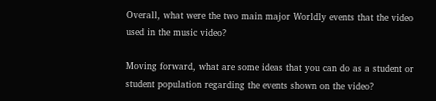Overall, what were the two main major Worldly events that the video used in the music video?

Moving forward, what are some ideas that you can do as a student or student population regarding the events shown on the video?